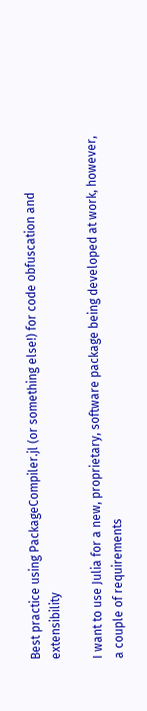Best practice using PackageCompiler.jl (or something else!) for code obfuscation and extensibility

I want to use Julia for a new, proprietary, software package being developed at work, however, a couple of requirements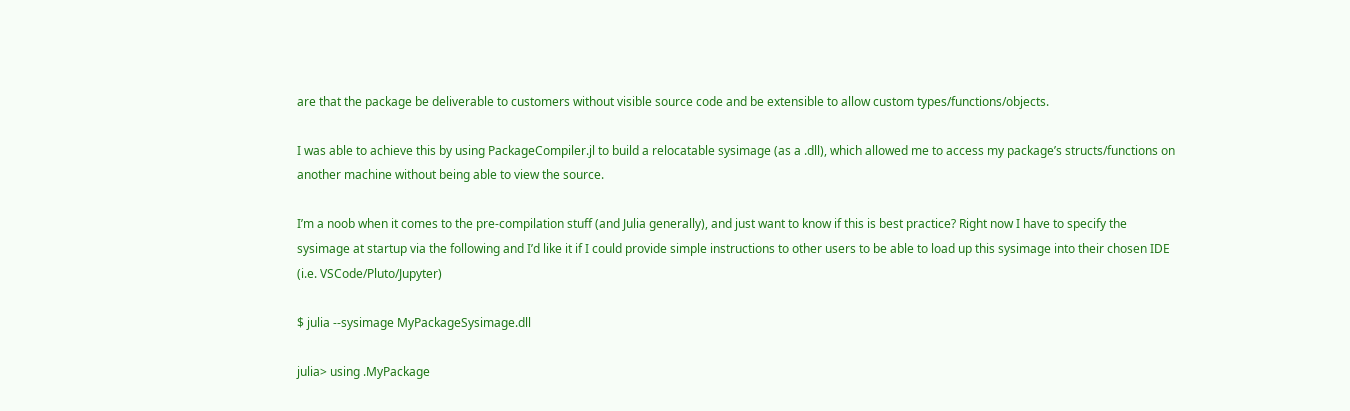are that the package be deliverable to customers without visible source code and be extensible to allow custom types/functions/objects.

I was able to achieve this by using PackageCompiler.jl to build a relocatable sysimage (as a .dll), which allowed me to access my package’s structs/functions on another machine without being able to view the source.

I’m a noob when it comes to the pre-compilation stuff (and Julia generally), and just want to know if this is best practice? Right now I have to specify the sysimage at startup via the following and I’d like it if I could provide simple instructions to other users to be able to load up this sysimage into their chosen IDE (i.e. VSCode/Pluto/Jupyter)

$ julia --sysimage MyPackageSysimage.dll

julia> using .MyPackage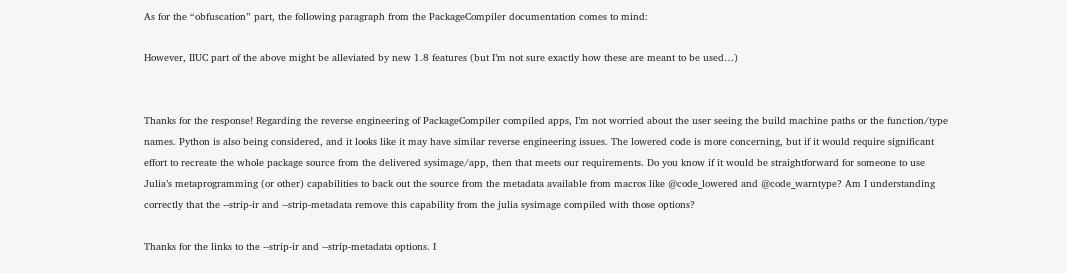As for the “obfuscation” part, the following paragraph from the PackageCompiler documentation comes to mind:

However, IIUC part of the above might be alleviated by new 1.8 features (but I’m not sure exactly how these are meant to be used…)


Thanks for the response! Regarding the reverse engineering of PackageCompiler compiled apps, I’m not worried about the user seeing the build machine paths or the function/type names. Python is also being considered, and it looks like it may have similar reverse engineering issues. The lowered code is more concerning, but if it would require significant effort to recreate the whole package source from the delivered sysimage/app, then that meets our requirements. Do you know if it would be straightforward for someone to use Julia’s metaprogramming (or other) capabilities to back out the source from the metadata available from macros like @code_lowered and @code_warntype? Am I understanding correctly that the --strip-ir and --strip-metadata remove this capability from the julia sysimage compiled with those options?

Thanks for the links to the --strip-ir and --strip-metadata options. I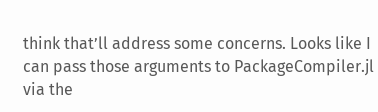think that’ll address some concerns. Looks like I can pass those arguments to PackageCompiler.jl via the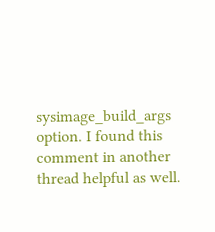sysimage_build_args option. I found this comment in another thread helpful as well.